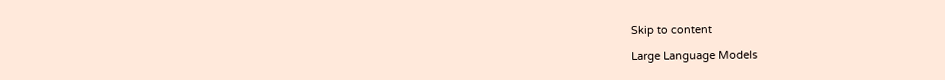Skip to content

Large Language Models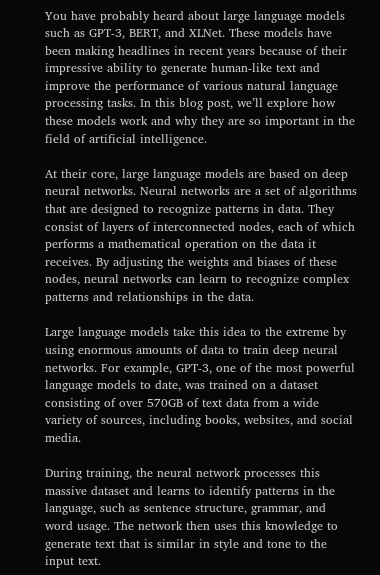You have probably heard about large language models such as GPT-3, BERT, and XLNet. These models have been making headlines in recent years because of their impressive ability to generate human-like text and improve the performance of various natural language processing tasks. In this blog post, we’ll explore how these models work and why they are so important in the field of artificial intelligence.

At their core, large language models are based on deep neural networks. Neural networks are a set of algorithms that are designed to recognize patterns in data. They consist of layers of interconnected nodes, each of which performs a mathematical operation on the data it receives. By adjusting the weights and biases of these nodes, neural networks can learn to recognize complex patterns and relationships in the data.

Large language models take this idea to the extreme by using enormous amounts of data to train deep neural networks. For example, GPT-3, one of the most powerful language models to date, was trained on a dataset consisting of over 570GB of text data from a wide variety of sources, including books, websites, and social media.

During training, the neural network processes this massive dataset and learns to identify patterns in the language, such as sentence structure, grammar, and word usage. The network then uses this knowledge to generate text that is similar in style and tone to the input text.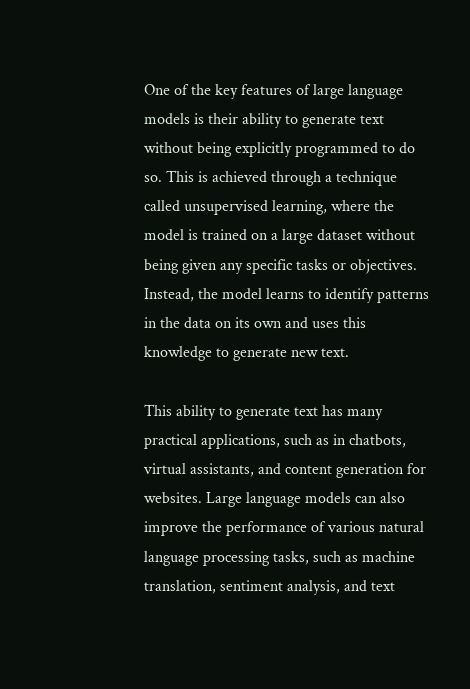One of the key features of large language models is their ability to generate text without being explicitly programmed to do so. This is achieved through a technique called unsupervised learning, where the model is trained on a large dataset without being given any specific tasks or objectives. Instead, the model learns to identify patterns in the data on its own and uses this knowledge to generate new text.

This ability to generate text has many practical applications, such as in chatbots, virtual assistants, and content generation for websites. Large language models can also improve the performance of various natural language processing tasks, such as machine translation, sentiment analysis, and text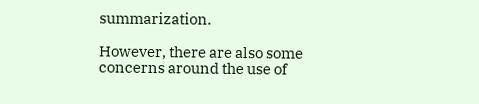summarization.

However, there are also some concerns around the use of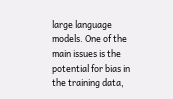large language models. One of the main issues is the potential for bias in the training data,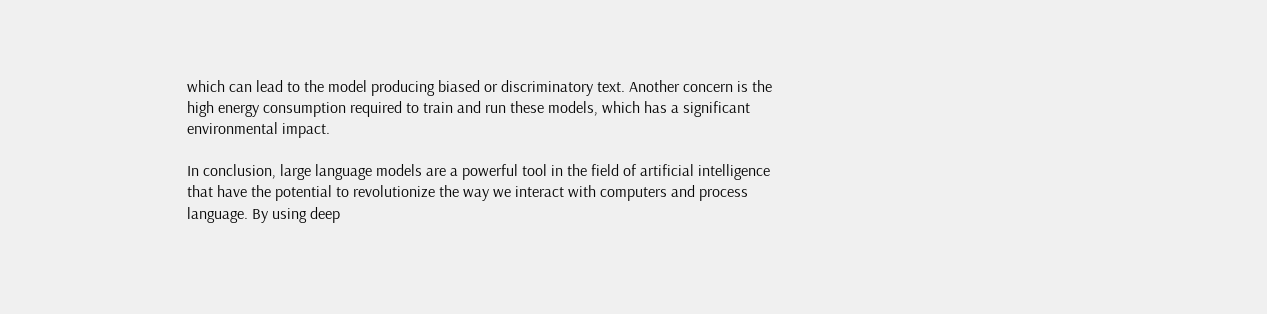which can lead to the model producing biased or discriminatory text. Another concern is the high energy consumption required to train and run these models, which has a significant environmental impact.

In conclusion, large language models are a powerful tool in the field of artificial intelligence that have the potential to revolutionize the way we interact with computers and process language. By using deep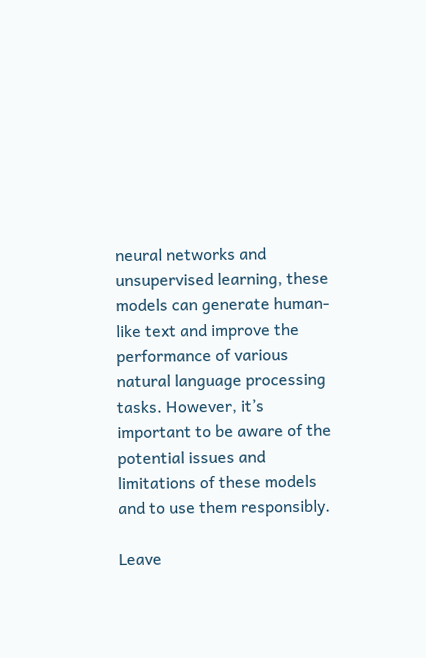neural networks and unsupervised learning, these models can generate human-like text and improve the performance of various natural language processing tasks. However, it’s important to be aware of the potential issues and limitations of these models and to use them responsibly.

Leave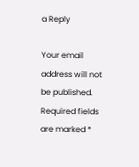a Reply

Your email address will not be published. Required fields are marked *